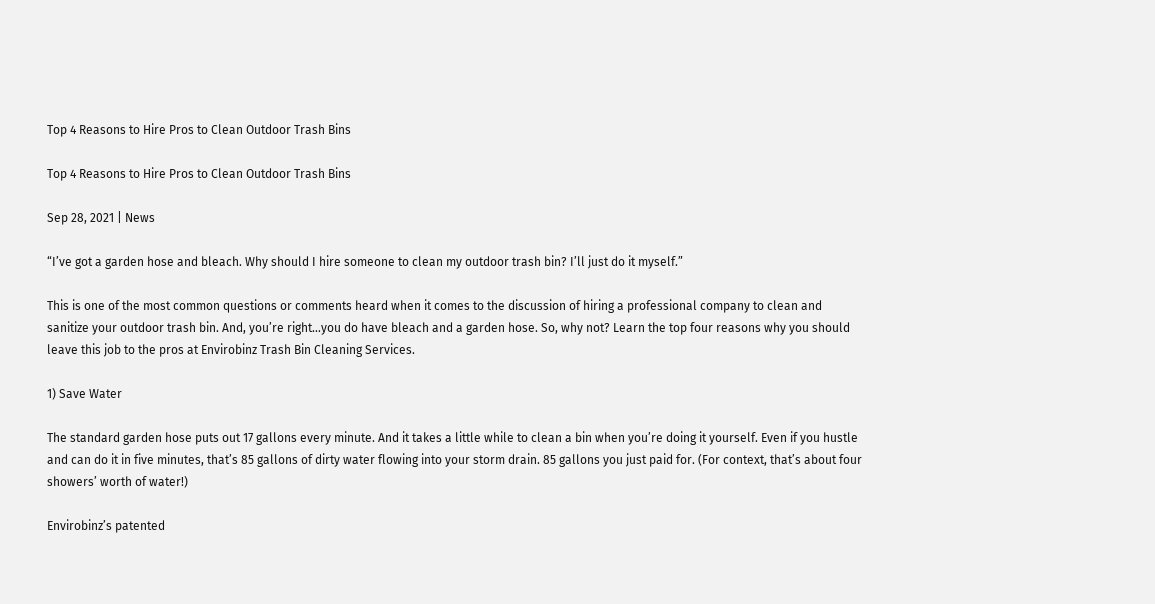Top 4 Reasons to Hire Pros to Clean Outdoor Trash Bins

Top 4 Reasons to Hire Pros to Clean Outdoor Trash Bins

Sep 28, 2021 | News

“I’ve got a garden hose and bleach. Why should I hire someone to clean my outdoor trash bin? I’ll just do it myself.”

This is one of the most common questions or comments heard when it comes to the discussion of hiring a professional company to clean and sanitize your outdoor trash bin. And, you’re right…you do have bleach and a garden hose. So, why not? Learn the top four reasons why you should leave this job to the pros at Envirobinz Trash Bin Cleaning Services.

1) Save Water

The standard garden hose puts out 17 gallons every minute. And it takes a little while to clean a bin when you’re doing it yourself. Even if you hustle and can do it in five minutes, that’s 85 gallons of dirty water flowing into your storm drain. 85 gallons you just paid for. (For context, that’s about four showers’ worth of water!)

Envirobinz’s patented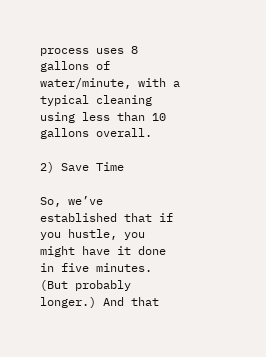process uses 8 gallons of water/minute, with a typical cleaning using less than 10 gallons overall.

2) Save Time

So, we’ve established that if you hustle, you might have it done in five minutes. (But probably longer.) And that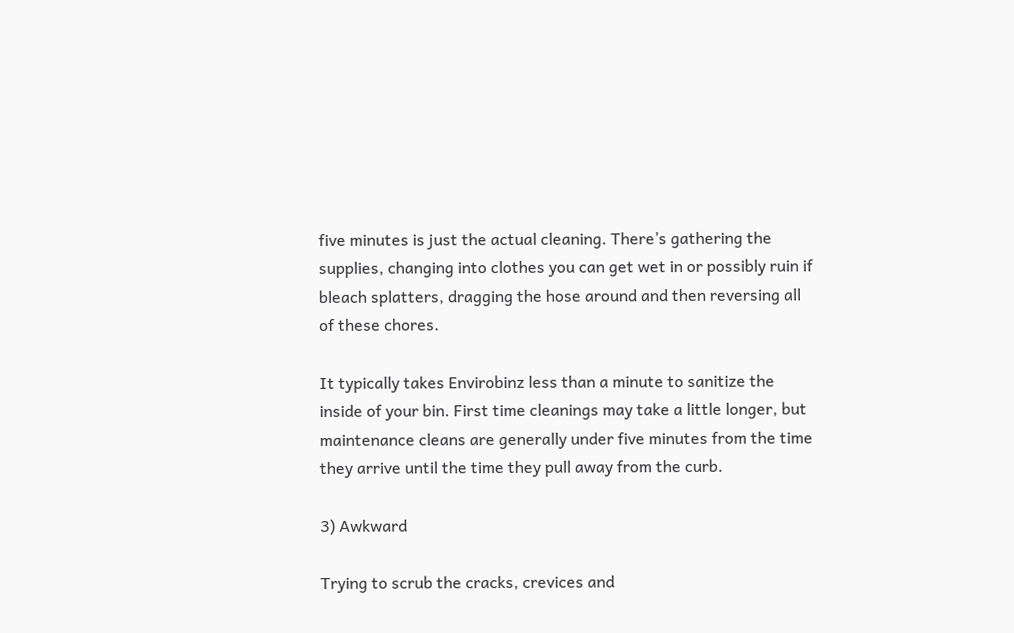five minutes is just the actual cleaning. There’s gathering the supplies, changing into clothes you can get wet in or possibly ruin if bleach splatters, dragging the hose around and then reversing all of these chores.

It typically takes Envirobinz less than a minute to sanitize the inside of your bin. First time cleanings may take a little longer, but maintenance cleans are generally under five minutes from the time they arrive until the time they pull away from the curb.

3) Awkward

Trying to scrub the cracks, crevices and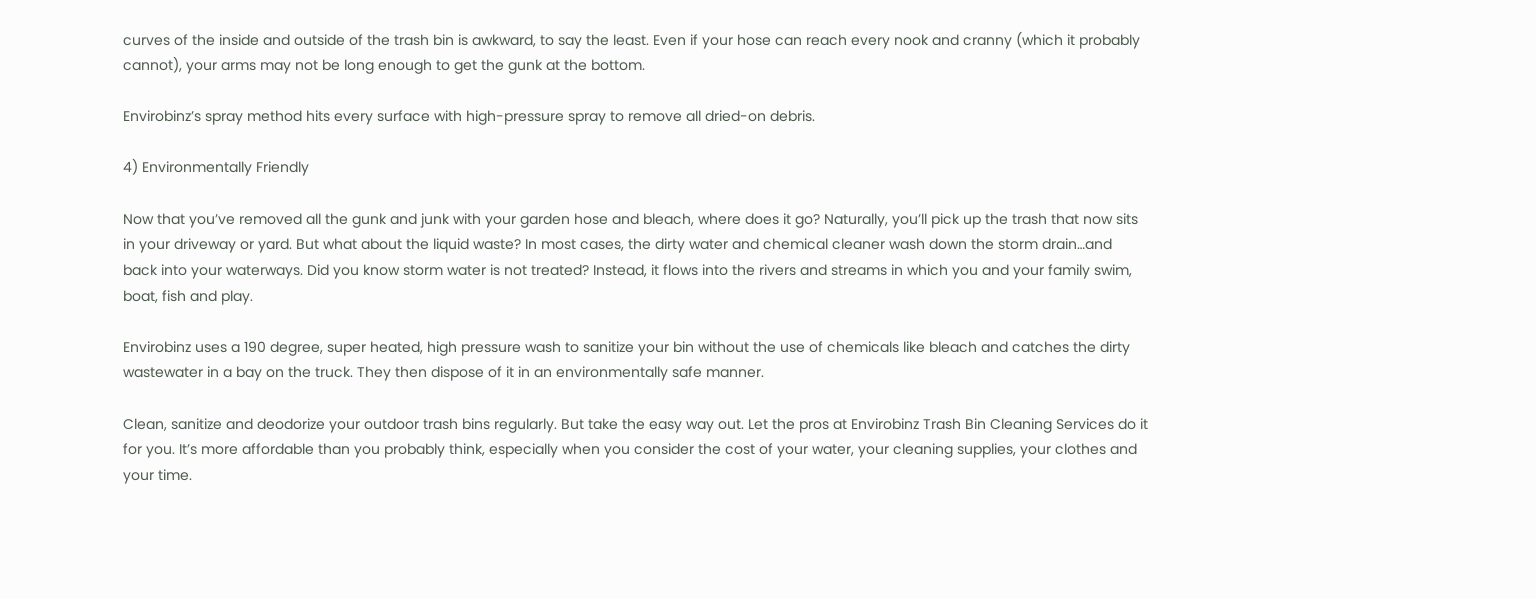curves of the inside and outside of the trash bin is awkward, to say the least. Even if your hose can reach every nook and cranny (which it probably cannot), your arms may not be long enough to get the gunk at the bottom.

Envirobinz’s spray method hits every surface with high-pressure spray to remove all dried-on debris.

4) Environmentally Friendly

Now that you’ve removed all the gunk and junk with your garden hose and bleach, where does it go? Naturally, you’ll pick up the trash that now sits in your driveway or yard. But what about the liquid waste? In most cases, the dirty water and chemical cleaner wash down the storm drain…and back into your waterways. Did you know storm water is not treated? Instead, it flows into the rivers and streams in which you and your family swim, boat, fish and play.

Envirobinz uses a 190 degree, super heated, high pressure wash to sanitize your bin without the use of chemicals like bleach and catches the dirty wastewater in a bay on the truck. They then dispose of it in an environmentally safe manner.

Clean, sanitize and deodorize your outdoor trash bins regularly. But take the easy way out. Let the pros at Envirobinz Trash Bin Cleaning Services do it for you. It’s more affordable than you probably think, especially when you consider the cost of your water, your cleaning supplies, your clothes and your time.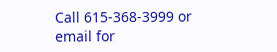Call 615-368-3999 or email for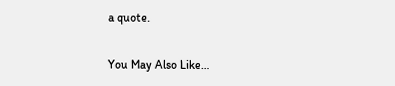a quote.

You May Also Like…